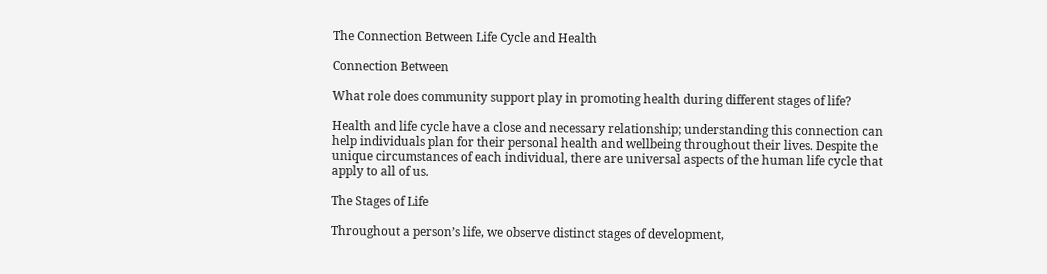The Connection Between Life Cycle and Health

Connection Between

What role does community support play in promoting health during different stages of life?

Health and life cycle have a close and necessary relationship; understanding this connection can help individuals plan for their personal health and wellbeing throughout their lives. Despite the unique circumstances of each individual, there are universal aspects of the human life cycle that apply to all of us.

The Stages of Life

Throughout a person’s life, we observe distinct stages of development,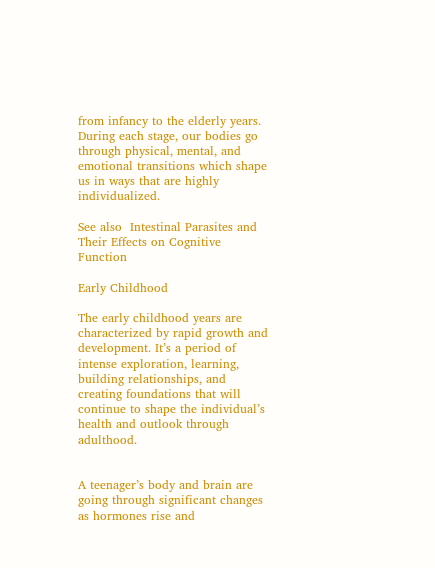from infancy to the elderly years. During each stage, our bodies go through physical, mental, and emotional transitions which shape us in ways that are highly individualized.

See also  Intestinal Parasites and Their Effects on Cognitive Function

Early Childhood

The early childhood years are characterized by rapid growth and development. It’s a period of intense exploration, learning, building relationships, and creating foundations that will continue to shape the individual’s health and outlook through adulthood.


A teenager’s body and brain are going through significant changes as hormones rise and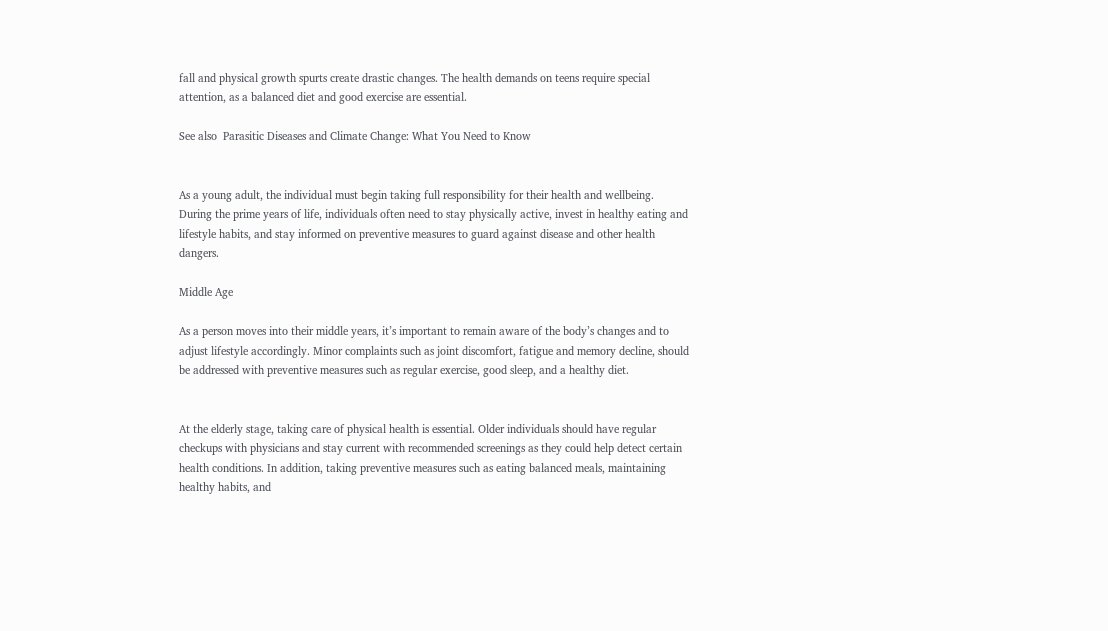fall and physical growth spurts create drastic changes. The health demands on teens require special attention, as a balanced diet and good exercise are essential.

See also  Parasitic Diseases and Climate Change: What You Need to Know


As a young adult, the individual must begin taking full responsibility for their health and wellbeing. During the prime years of life, individuals often need to stay physically active, invest in healthy eating and lifestyle habits, and stay informed on preventive measures to guard against disease and other health dangers.

Middle Age

As a person moves into their middle years, it’s important to remain aware of the body’s changes and to adjust lifestyle accordingly. Minor complaints such as joint discomfort, fatigue and memory decline, should be addressed with preventive measures such as regular exercise, good sleep, and a healthy diet.


At the elderly stage, taking care of physical health is essential. Older individuals should have regular checkups with physicians and stay current with recommended screenings as they could help detect certain health conditions. In addition, taking preventive measures such as eating balanced meals, maintaining healthy habits, and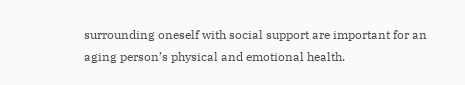surrounding oneself with social support are important for an aging person’s physical and emotional health.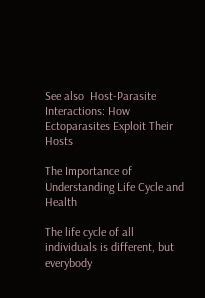See also  Host-Parasite Interactions: How Ectoparasites Exploit Their Hosts

The Importance of Understanding Life Cycle and Health

The life cycle of all individuals is different, but everybody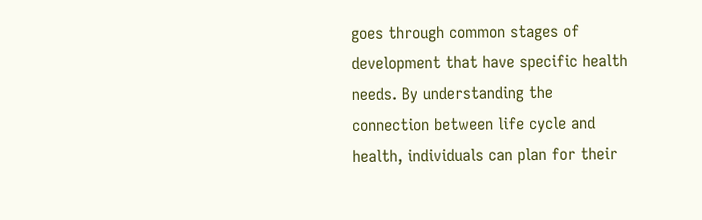goes through common stages of development that have specific health needs. By understanding the connection between life cycle and health, individuals can plan for their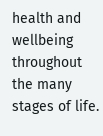health and wellbeing throughout the many stages of life.